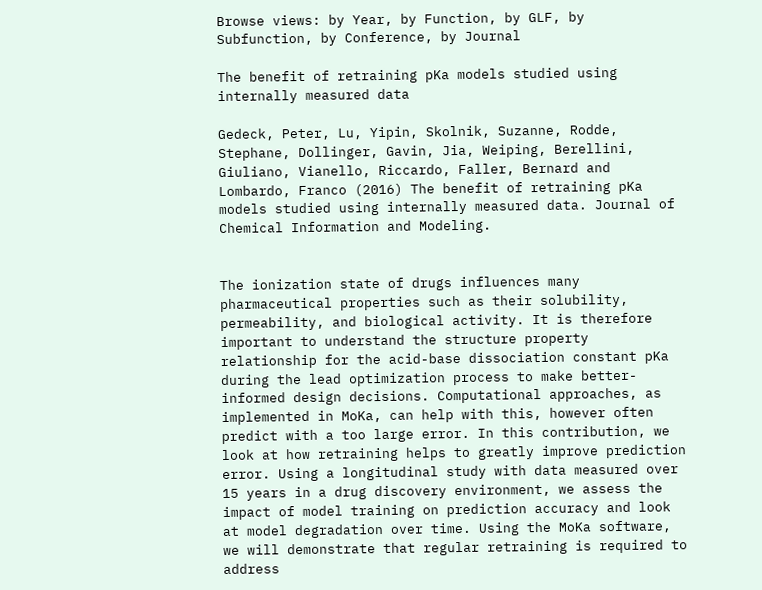Browse views: by Year, by Function, by GLF, by Subfunction, by Conference, by Journal

The benefit of retraining pKa models studied using internally measured data

Gedeck, Peter, Lu, Yipin, Skolnik, Suzanne, Rodde, Stephane, Dollinger, Gavin, Jia, Weiping, Berellini, Giuliano, Vianello, Riccardo, Faller, Bernard and Lombardo, Franco (2016) The benefit of retraining pKa models studied using internally measured data. Journal of Chemical Information and Modeling.


The ionization state of drugs influences many pharmaceutical properties such as their solubility, permeability, and biological activity. It is therefore important to understand the structure property relationship for the acid-base dissociation constant pKa during the lead optimization process to make better-informed design decisions. Computational approaches, as implemented in MoKa, can help with this, however often predict with a too large error. In this contribution, we look at how retraining helps to greatly improve prediction error. Using a longitudinal study with data measured over 15 years in a drug discovery environment, we assess the impact of model training on prediction accuracy and look at model degradation over time. Using the MoKa software, we will demonstrate that regular retraining is required to address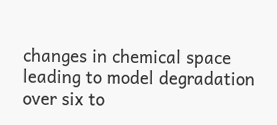changes in chemical space leading to model degradation over six to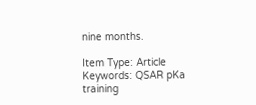nine months.

Item Type: Article
Keywords: QSAR pKa training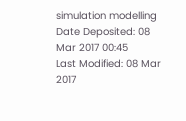simulation modelling
Date Deposited: 08 Mar 2017 00:45
Last Modified: 08 Mar 2017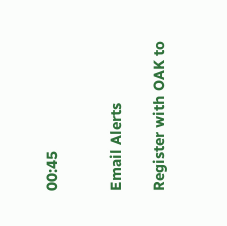00:45


Email Alerts

Register with OAK to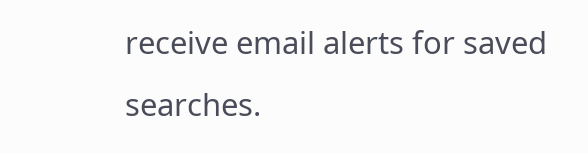receive email alerts for saved searches.